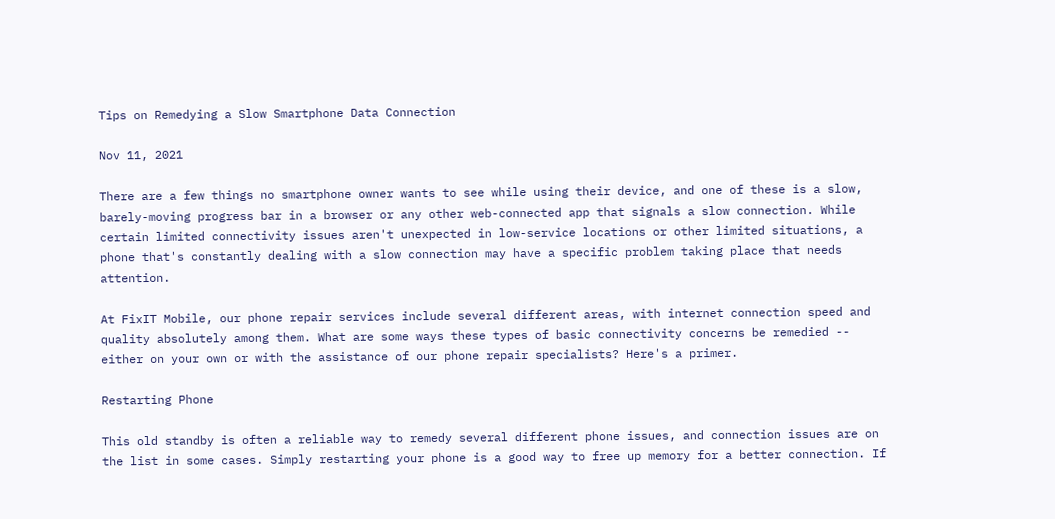Tips on Remedying a Slow Smartphone Data Connection

Nov 11, 2021

There are a few things no smartphone owner wants to see while using their device, and one of these is a slow, barely-moving progress bar in a browser or any other web-connected app that signals a slow connection. While certain limited connectivity issues aren't unexpected in low-service locations or other limited situations, a phone that's constantly dealing with a slow connection may have a specific problem taking place that needs attention.

At FixIT Mobile, our phone repair services include several different areas, with internet connection speed and quality absolutely among them. What are some ways these types of basic connectivity concerns be remedied -- either on your own or with the assistance of our phone repair specialists? Here's a primer.

Restarting Phone

This old standby is often a reliable way to remedy several different phone issues, and connection issues are on the list in some cases. Simply restarting your phone is a good way to free up memory for a better connection. If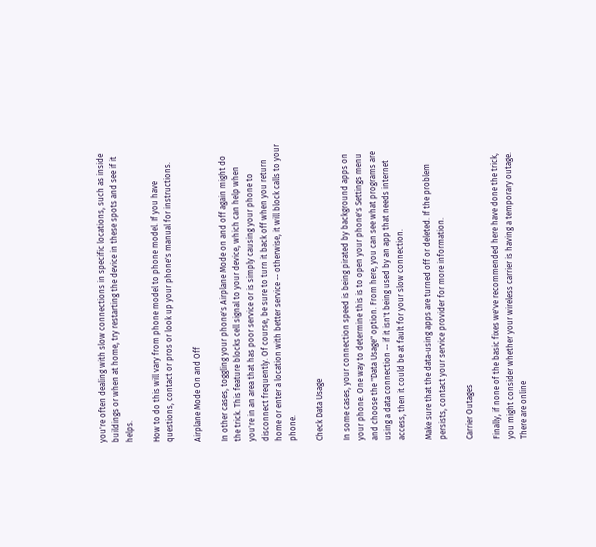you're often dealing with slow connections in specific locations, such as inside buildings or when at home, try restarting the device in these spots and see if it helps.

How to do this will vary from phone model to phone model. If you have questions, contact or pros or look up your phone's manual for instructions.

Airplane Mode On and Off

In other cases, toggling your phone's Airplane Mode on and off again might do the trick. This feature blocks cell signal to your device, which can help when you're in an area that has poor service or is simply causing your phone to disconnect frequently. Of course, be sure to turn it back off when you return home or enter a location with better service -- otherwise, it will block calls to your phone.

Check Data Usage

In some cases, your connection speed is being pirated by background apps on your phone. One way to determine this is to open your phone's Settings menu and choose the "Data Usage" option. From here, you can see what programs are using a data connection -- if it isn't being used by an app that needs internet access, then it could be at fault for your slow connection.

Make sure that the data-using apps are turned off or deleted. If the problem persists, contact your service provider for more information.

Carrier Outages

Finally, if none of the basic fixes we've recommended here have done the trick, you might consider whether your wireless carrier is having a temporary outage. There are online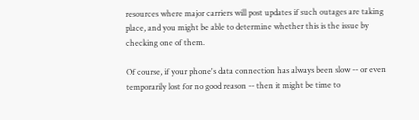resources where major carriers will post updates if such outages are taking place, and you might be able to determine whether this is the issue by checking one of them.

Of course, if your phone's data connection has always been slow -- or even temporarily lost for no good reason -- then it might be time to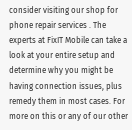consider visiting our shop for phone repair services . The experts at FixIT Mobile can take a look at your entire setup and determine why you might be having connection issues, plus remedy them in most cases. For more on this or any of our other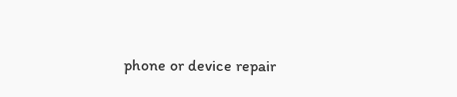phone or device repair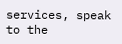services, speak to the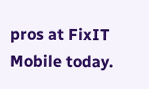pros at FixIT Mobile today.